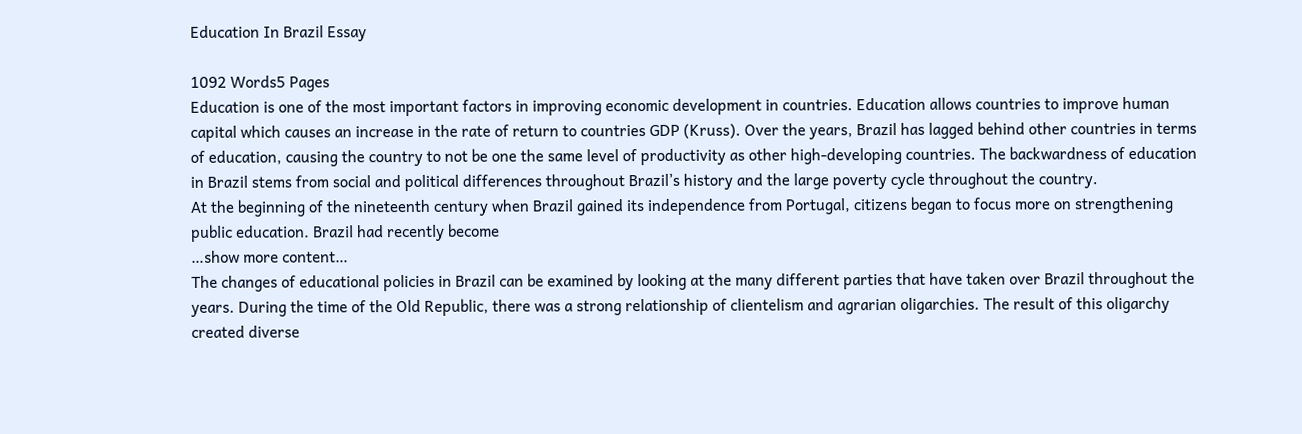Education In Brazil Essay

1092 Words5 Pages
Education is one of the most important factors in improving economic development in countries. Education allows countries to improve human capital which causes an increase in the rate of return to countries GDP (Kruss). Over the years, Brazil has lagged behind other countries in terms of education, causing the country to not be one the same level of productivity as other high-developing countries. The backwardness of education in Brazil stems from social and political differences throughout Brazil’s history and the large poverty cycle throughout the country.
At the beginning of the nineteenth century when Brazil gained its independence from Portugal, citizens began to focus more on strengthening public education. Brazil had recently become
…show more content…
The changes of educational policies in Brazil can be examined by looking at the many different parties that have taken over Brazil throughout the years. During the time of the Old Republic, there was a strong relationship of clientelism and agrarian oligarchies. The result of this oligarchy created diverse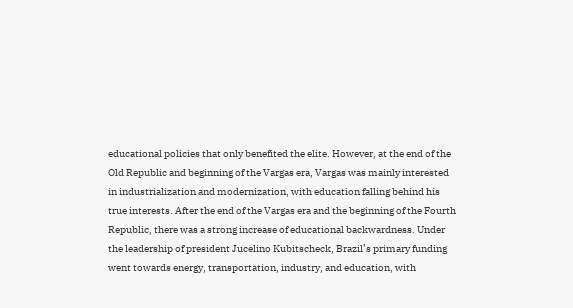educational policies that only benefited the elite. However, at the end of the Old Republic and beginning of the Vargas era, Vargas was mainly interested in industrialization and modernization, with education falling behind his true interests. After the end of the Vargas era and the beginning of the Fourth Republic, there was a strong increase of educational backwardness. Under the leadership of president Jucelino Kubitscheck, Brazil’s primary funding went towards energy, transportation, industry, and education, with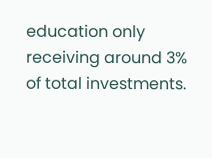education only receiving around 3% of total investments.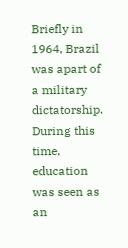Briefly in 1964, Brazil was apart of a military dictatorship. During this time, education was seen as an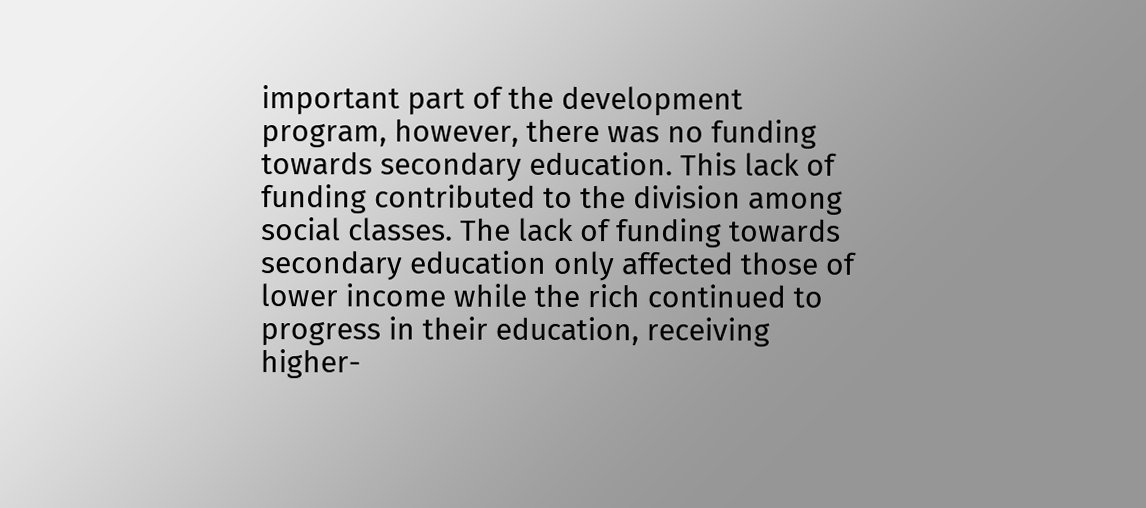important part of the development program, however, there was no funding towards secondary education. This lack of funding contributed to the division among social classes. The lack of funding towards secondary education only affected those of lower income while the rich continued to progress in their education, receiving higher-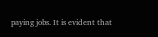paying jobs. It is evident that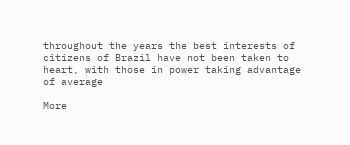throughout the years the best interests of citizens of Brazil have not been taken to heart, with those in power taking advantage of average

More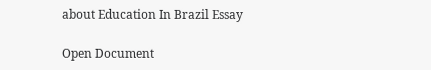about Education In Brazil Essay

Open Document